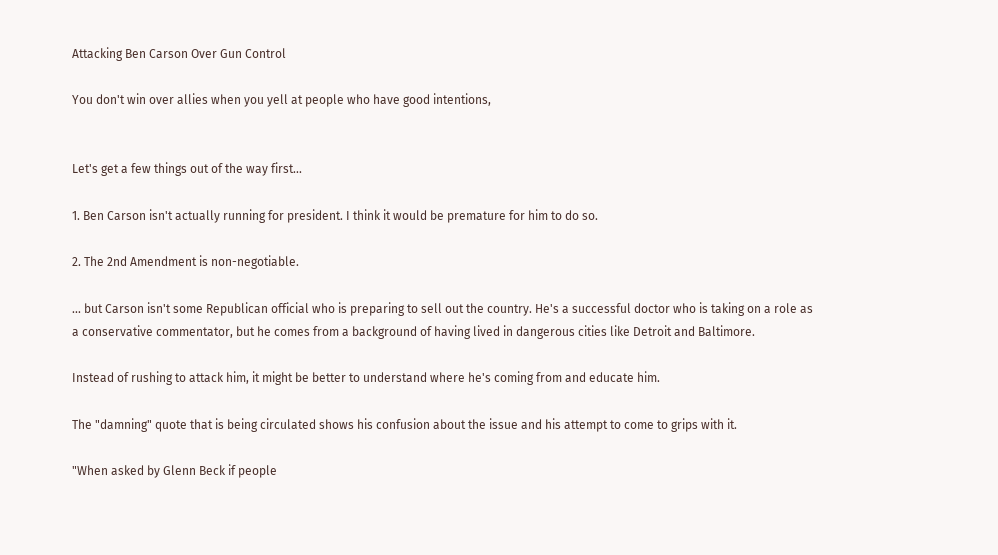Attacking Ben Carson Over Gun Control

You don't win over allies when you yell at people who have good intentions,


Let's get a few things out of the way first...

1. Ben Carson isn't actually running for president. I think it would be premature for him to do so.

2. The 2nd Amendment is non-negotiable.

... but Carson isn't some Republican official who is preparing to sell out the country. He's a successful doctor who is taking on a role as a conservative commentator, but he comes from a background of having lived in dangerous cities like Detroit and Baltimore.

Instead of rushing to attack him, it might be better to understand where he's coming from and educate him.

The "damning" quote that is being circulated shows his confusion about the issue and his attempt to come to grips with it.

"When asked by Glenn Beck if people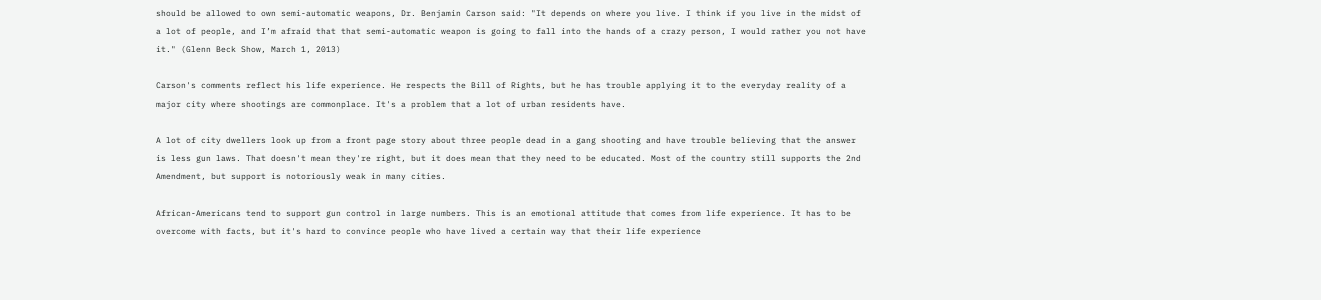should be allowed to own semi-automatic weapons, Dr. Benjamin Carson said: "It depends on where you live. I think if you live in the midst of a lot of people, and I’m afraid that that semi-automatic weapon is going to fall into the hands of a crazy person, I would rather you not have it." (Glenn Beck Show, March 1, 2013)

Carson's comments reflect his life experience. He respects the Bill of Rights, but he has trouble applying it to the everyday reality of a major city where shootings are commonplace. It's a problem that a lot of urban residents have.

A lot of city dwellers look up from a front page story about three people dead in a gang shooting and have trouble believing that the answer is less gun laws. That doesn't mean they're right, but it does mean that they need to be educated. Most of the country still supports the 2nd Amendment, but support is notoriously weak in many cities.

African-Americans tend to support gun control in large numbers. This is an emotional attitude that comes from life experience. It has to be overcome with facts, but it's hard to convince people who have lived a certain way that their life experience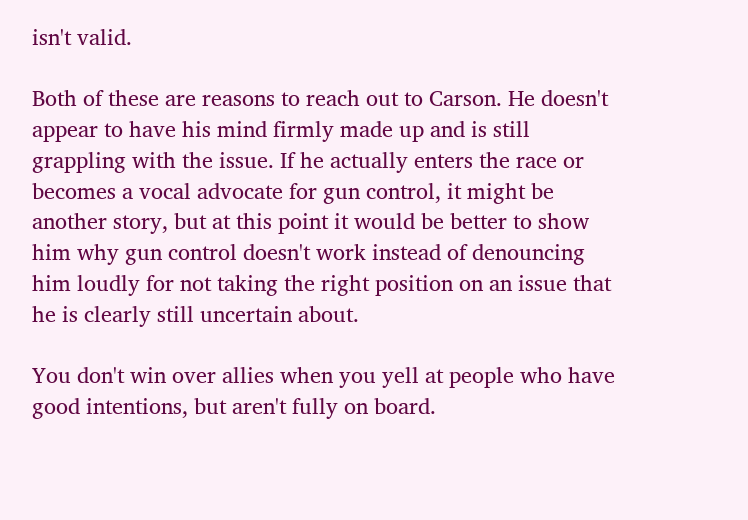isn't valid.

Both of these are reasons to reach out to Carson. He doesn't appear to have his mind firmly made up and is still grappling with the issue. If he actually enters the race or becomes a vocal advocate for gun control, it might be another story, but at this point it would be better to show him why gun control doesn't work instead of denouncing him loudly for not taking the right position on an issue that he is clearly still uncertain about.

You don't win over allies when you yell at people who have good intentions, but aren't fully on board.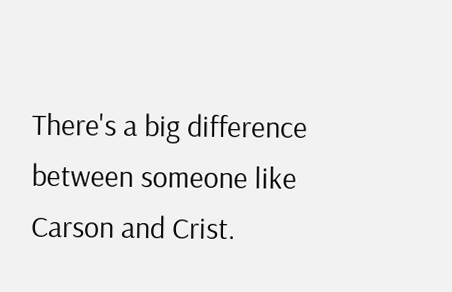There's a big difference between someone like Carson and Crist.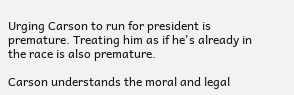Urging Carson to run for president is premature. Treating him as if he's already in the race is also premature.

Carson understands the moral and legal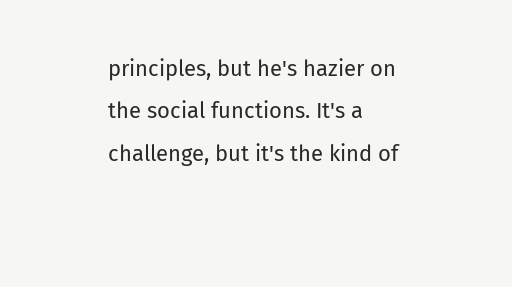principles, but he's hazier on the social functions. It's a challenge, but it's the kind of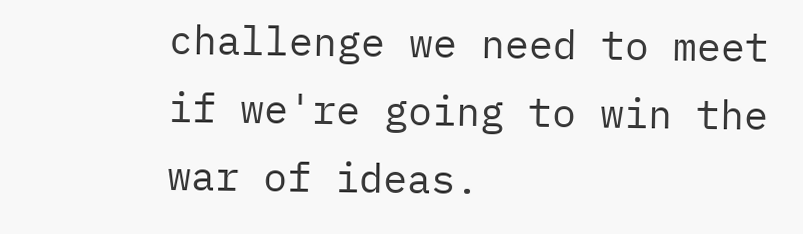challenge we need to meet if we're going to win the war of ideas.